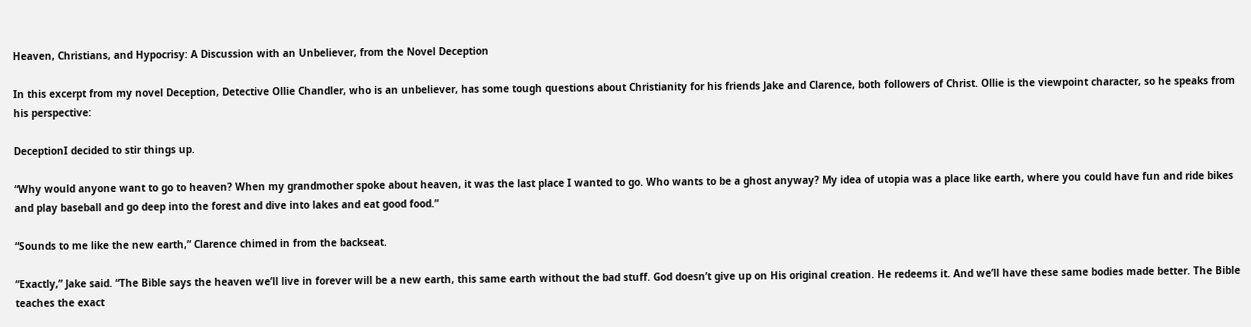Heaven, Christians, and Hypocrisy: A Discussion with an Unbeliever, from the Novel Deception

In this excerpt from my novel Deception, Detective Ollie Chandler, who is an unbeliever, has some tough questions about Christianity for his friends Jake and Clarence, both followers of Christ. Ollie is the viewpoint character, so he speaks from his perspective:

DeceptionI decided to stir things up.

“Why would anyone want to go to heaven? When my grandmother spoke about heaven, it was the last place I wanted to go. Who wants to be a ghost anyway? My idea of utopia was a place like earth, where you could have fun and ride bikes and play baseball and go deep into the forest and dive into lakes and eat good food.”

“Sounds to me like the new earth,” Clarence chimed in from the backseat.

“Exactly,” Jake said. “The Bible says the heaven we’ll live in forever will be a new earth, this same earth without the bad stuff. God doesn’t give up on His original creation. He redeems it. And we’ll have these same bodies made better. The Bible teaches the exact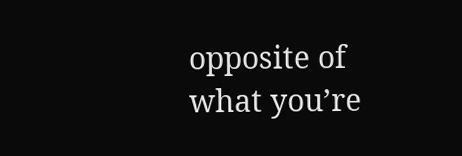opposite of what you’re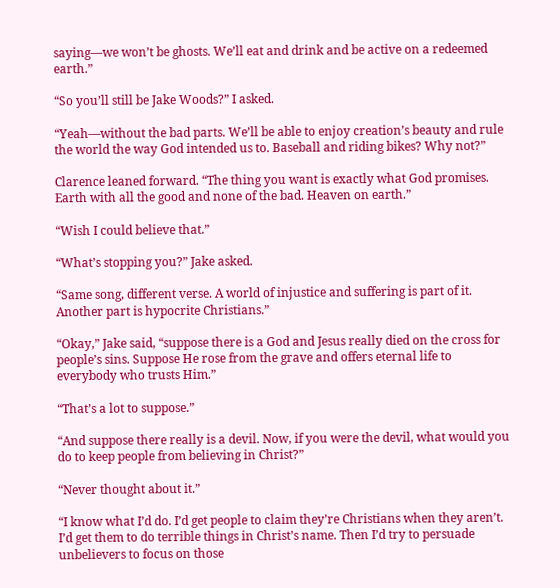saying—we won’t be ghosts. We’ll eat and drink and be active on a redeemed earth.”

“So you’ll still be Jake Woods?” I asked.

“Yeah—without the bad parts. We’ll be able to enjoy creation’s beauty and rule the world the way God intended us to. Baseball and riding bikes? Why not?”

Clarence leaned forward. “The thing you want is exactly what God promises. Earth with all the good and none of the bad. Heaven on earth.”

“Wish I could believe that.”

“What’s stopping you?” Jake asked.

“Same song, different verse. A world of injustice and suffering is part of it. Another part is hypocrite Christians.”

“Okay,” Jake said, “suppose there is a God and Jesus really died on the cross for people’s sins. Suppose He rose from the grave and offers eternal life to everybody who trusts Him.”

“That’s a lot to suppose.”

“And suppose there really is a devil. Now, if you were the devil, what would you do to keep people from believing in Christ?”

“Never thought about it.”

“I know what I’d do. I’d get people to claim they’re Christians when they aren’t. I’d get them to do terrible things in Christ’s name. Then I’d try to persuade unbelievers to focus on those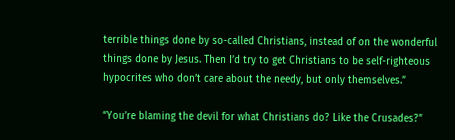terrible things done by so-called Christians, instead of on the wonderful things done by Jesus. Then I’d try to get Christians to be self-righteous hypocrites who don’t care about the needy, but only themselves.”

“You’re blaming the devil for what Christians do? Like the Crusades?”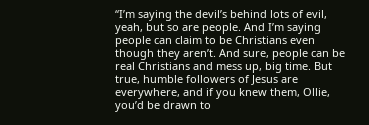“I’m saying the devil’s behind lots of evil, yeah, but so are people. And I’m saying people can claim to be Christians even though they aren’t. And sure, people can be real Christians and mess up, big time. But true, humble followers of Jesus are everywhere, and if you knew them, Ollie, you’d be drawn to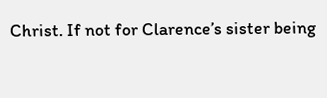Christ. If not for Clarence’s sister being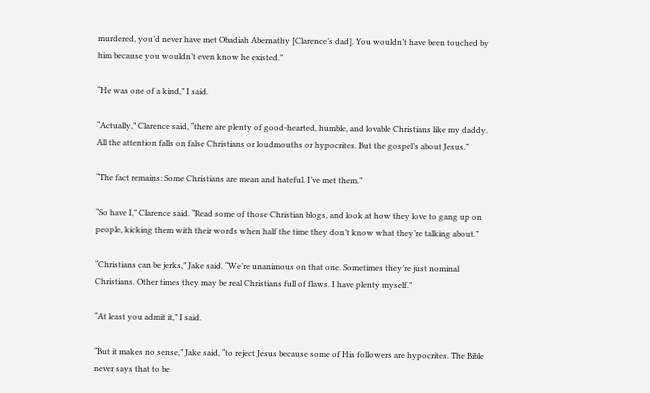murdered, you’d never have met Obadiah Abernathy [Clarence’s dad]. You wouldn’t have been touched by him because you wouldn’t even know he existed.”

“He was one of a kind,” I said.

“Actually,” Clarence said, “there are plenty of good-hearted, humble, and lovable Christians like my daddy. All the attention falls on false Christians or loudmouths or hypocrites. But the gospel’s about Jesus.”

“The fact remains: Some Christians are mean and hateful. I’ve met them.”

“So have I,” Clarence said. “Read some of those Christian blogs, and look at how they love to gang up on people, kicking them with their words when half the time they don’t know what they’re talking about.”

“Christians can be jerks,” Jake said. “We’re unanimous on that one. Sometimes they’re just nominal Christians. Other times they may be real Christians full of flaws. I have plenty myself.”

“At least you admit it,” I said.

“But it makes no sense,” Jake said, “to reject Jesus because some of His followers are hypocrites. The Bible never says that to be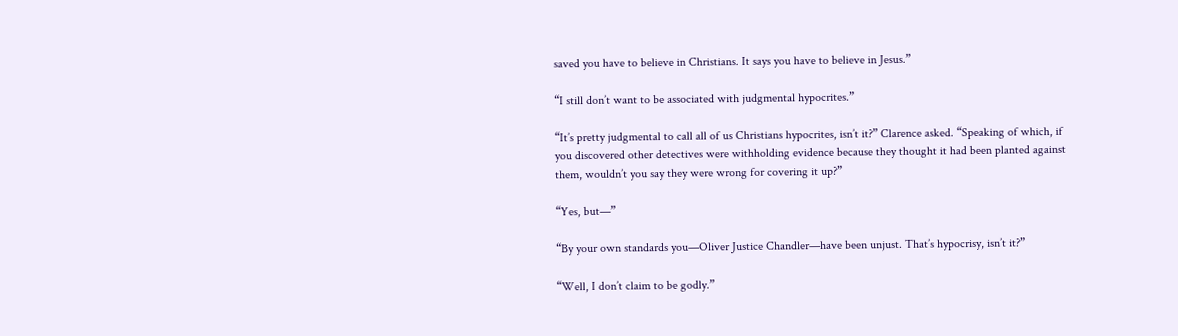saved you have to believe in Christians. It says you have to believe in Jesus.”

“I still don’t want to be associated with judgmental hypocrites.”

“It’s pretty judgmental to call all of us Christians hypocrites, isn’t it?” Clarence asked. “Speaking of which, if you discovered other detectives were withholding evidence because they thought it had been planted against them, wouldn’t you say they were wrong for covering it up?”

“Yes, but—”

“By your own standards you—Oliver Justice Chandler—have been unjust. That’s hypocrisy, isn’t it?”

“Well, I don’t claim to be godly.”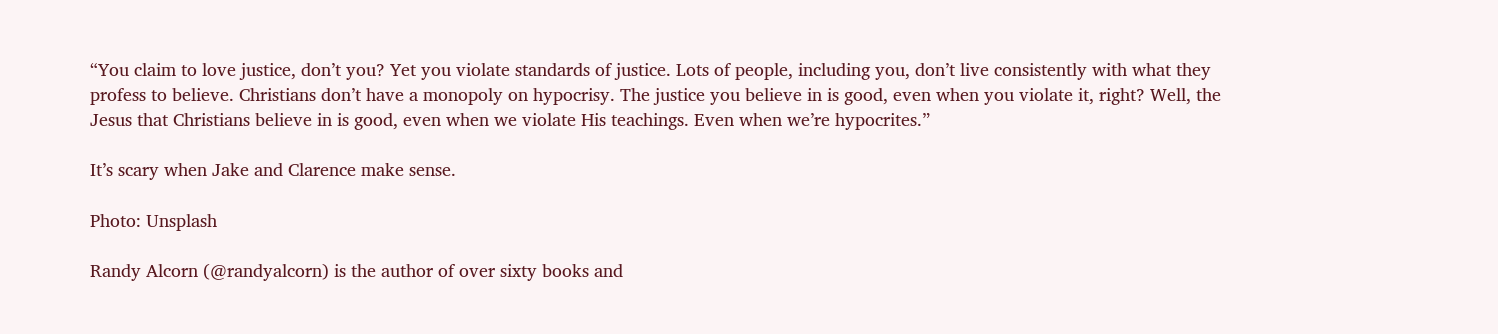“You claim to love justice, don’t you? Yet you violate standards of justice. Lots of people, including you, don’t live consistently with what they profess to believe. Christians don’t have a monopoly on hypocrisy. The justice you believe in is good, even when you violate it, right? Well, the Jesus that Christians believe in is good, even when we violate His teachings. Even when we’re hypocrites.”

It’s scary when Jake and Clarence make sense.

Photo: Unsplash

Randy Alcorn (@randyalcorn) is the author of over sixty books and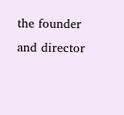the founder and director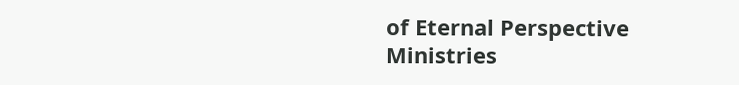of Eternal Perspective Ministries